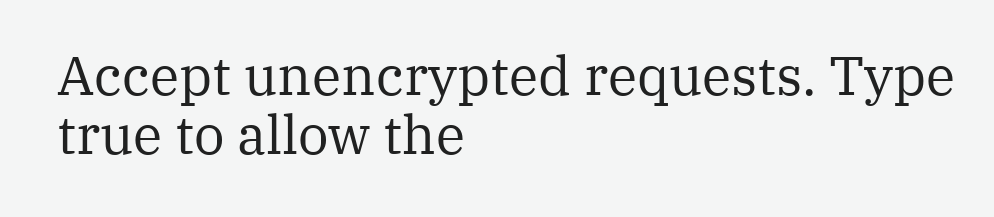Accept unencrypted requests. Type true to allow the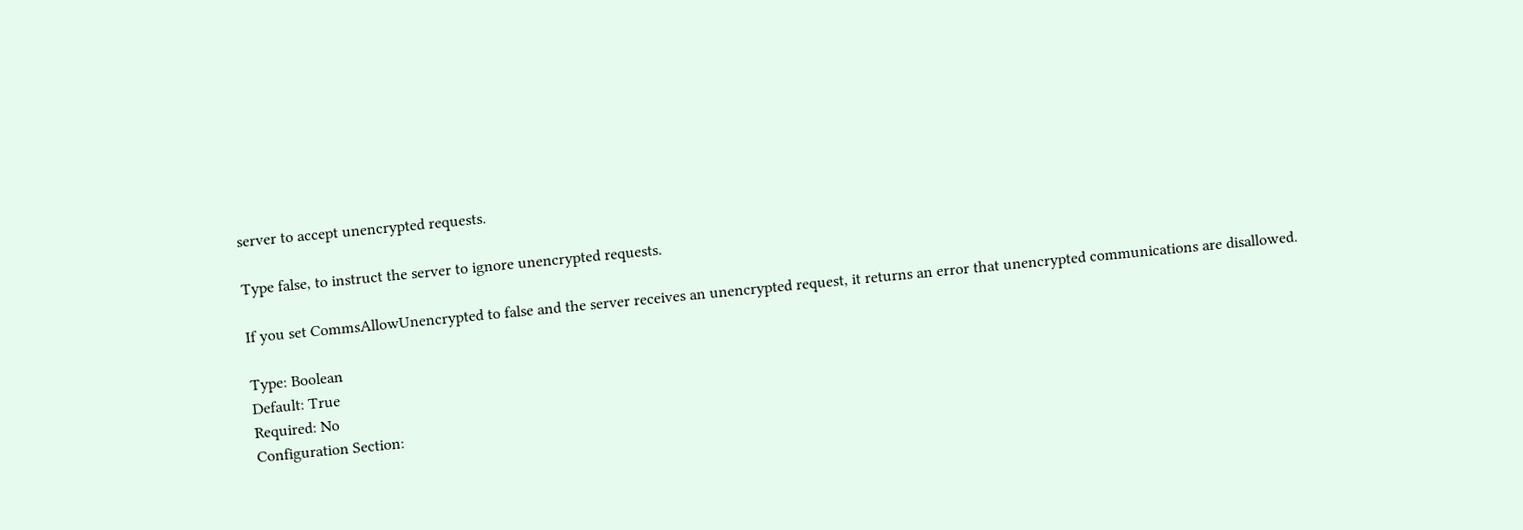server to accept unencrypted requests.

Type false, to instruct the server to ignore unencrypted requests.

If you set CommsAllowUnencrypted to false and the server receives an unencrypted request, it returns an error that unencrypted communications are disallowed.

Type: Boolean
Default: True
Required: No
Configuration Section: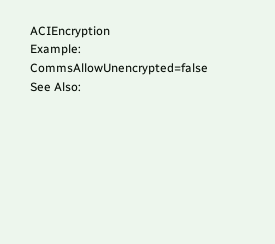ACIEncryption
Example: CommsAllowUnencrypted=false
See Also: